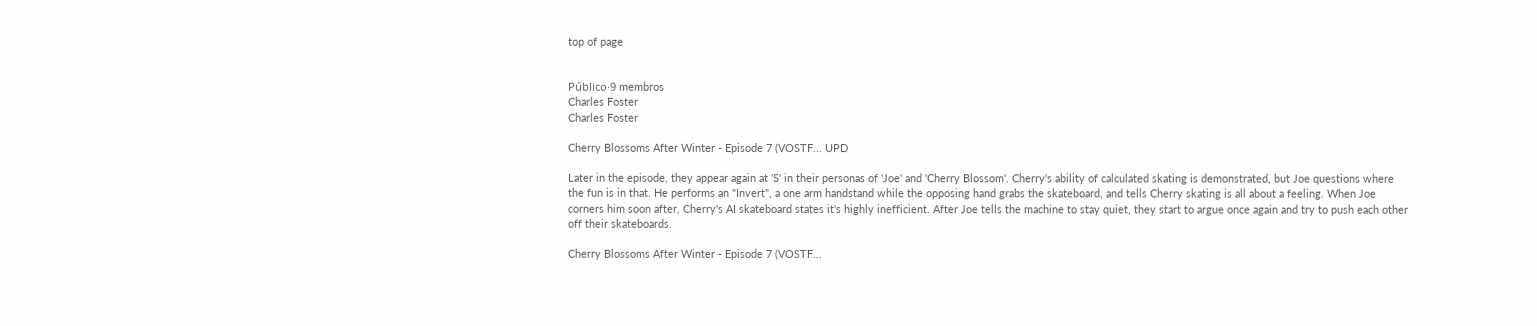top of page


Público·9 membros
Charles Foster
Charles Foster

Cherry Blossoms After Winter - Episode 7 (VOSTF... UPD

Later in the episode, they appear again at 'S' in their personas of 'Joe' and 'Cherry Blossom'. Cherry's ability of calculated skating is demonstrated, but Joe questions where the fun is in that. He performs an "Invert", a one arm handstand while the opposing hand grabs the skateboard, and tells Cherry skating is all about a feeling. When Joe corners him soon after, Cherry's AI skateboard states it's highly inefficient. After Joe tells the machine to stay quiet, they start to argue once again and try to push each other off their skateboards.

Cherry Blossoms After Winter - Episode 7 (VOSTF...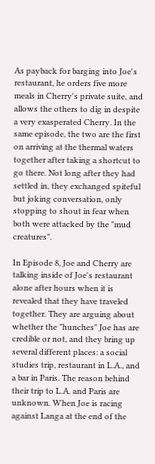As payback for barging into Joe's restaurant, he orders five more meals in Cherry's private suite, and allows the others to dig in despite a very exasperated Cherry. In the same episode, the two are the first on arriving at the thermal waters together after taking a shortcut to go there. Not long after they had settled in, they exchanged spiteful but joking conversation, only stopping to shout in fear when both were attacked by the "mud creatures".

In Episode 8, Joe and Cherry are talking inside of Joe's restaurant alone after hours when it is revealed that they have traveled together. They are arguing about whether the "hunches" Joe has are credible or not, and they bring up several different places: a social studies trip, restaurant in L.A., and a bar in Paris. The reason behind their trip to L.A. and Paris are unknown. When Joe is racing against Langa at the end of the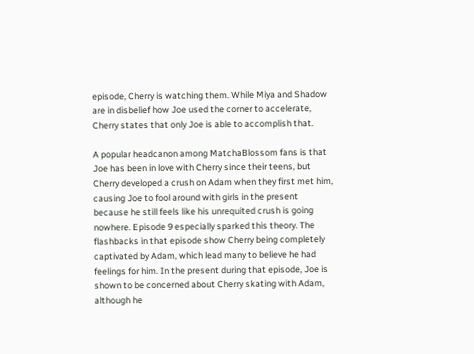episode, Cherry is watching them. While Miya and Shadow are in disbelief how Joe used the corner to accelerate, Cherry states that only Joe is able to accomplish that.

A popular headcanon among MatchaBlossom fans is that Joe has been in love with Cherry since their teens, but Cherry developed a crush on Adam when they first met him, causing Joe to fool around with girls in the present because he still feels like his unrequited crush is going nowhere. Episode 9 especially sparked this theory. The flashbacks in that episode show Cherry being completely captivated by Adam, which lead many to believe he had feelings for him. In the present during that episode, Joe is shown to be concerned about Cherry skating with Adam, although he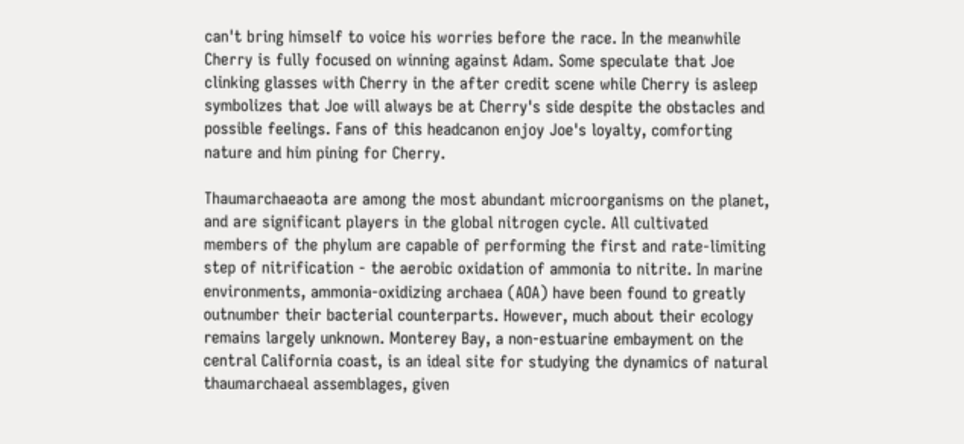can't bring himself to voice his worries before the race. In the meanwhile Cherry is fully focused on winning against Adam. Some speculate that Joe clinking glasses with Cherry in the after credit scene while Cherry is asleep symbolizes that Joe will always be at Cherry's side despite the obstacles and possible feelings. Fans of this headcanon enjoy Joe's loyalty, comforting nature and him pining for Cherry.

Thaumarchaeaota are among the most abundant microorganisms on the planet, and are significant players in the global nitrogen cycle. All cultivated members of the phylum are capable of performing the first and rate-limiting step of nitrification - the aerobic oxidation of ammonia to nitrite. In marine environments, ammonia-oxidizing archaea (AOA) have been found to greatly outnumber their bacterial counterparts. However, much about their ecology remains largely unknown. Monterey Bay, a non-estuarine embayment on the central California coast, is an ideal site for studying the dynamics of natural thaumarchaeal assemblages, given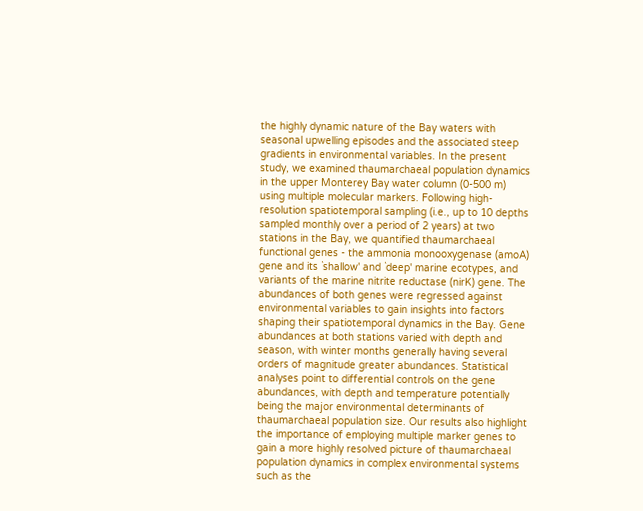the highly dynamic nature of the Bay waters with seasonal upwelling episodes and the associated steep gradients in environmental variables. In the present study, we examined thaumarchaeal population dynamics in the upper Monterey Bay water column (0-500 m) using multiple molecular markers. Following high-resolution spatiotemporal sampling (i.e., up to 10 depths sampled monthly over a period of 2 years) at two stations in the Bay, we quantified thaumarchaeal functional genes - the ammonia monooxygenase (amoA) gene and its `shallow' and `deep' marine ecotypes, and variants of the marine nitrite reductase (nirK) gene. The abundances of both genes were regressed against environmental variables to gain insights into factors shaping their spatiotemporal dynamics in the Bay. Gene abundances at both stations varied with depth and season, with winter months generally having several orders of magnitude greater abundances. Statistical analyses point to differential controls on the gene abundances, with depth and temperature potentially being the major environmental determinants of thaumarchaeal population size. Our results also highlight the importance of employing multiple marker genes to gain a more highly resolved picture of thaumarchaeal population dynamics in complex environmental systems such as the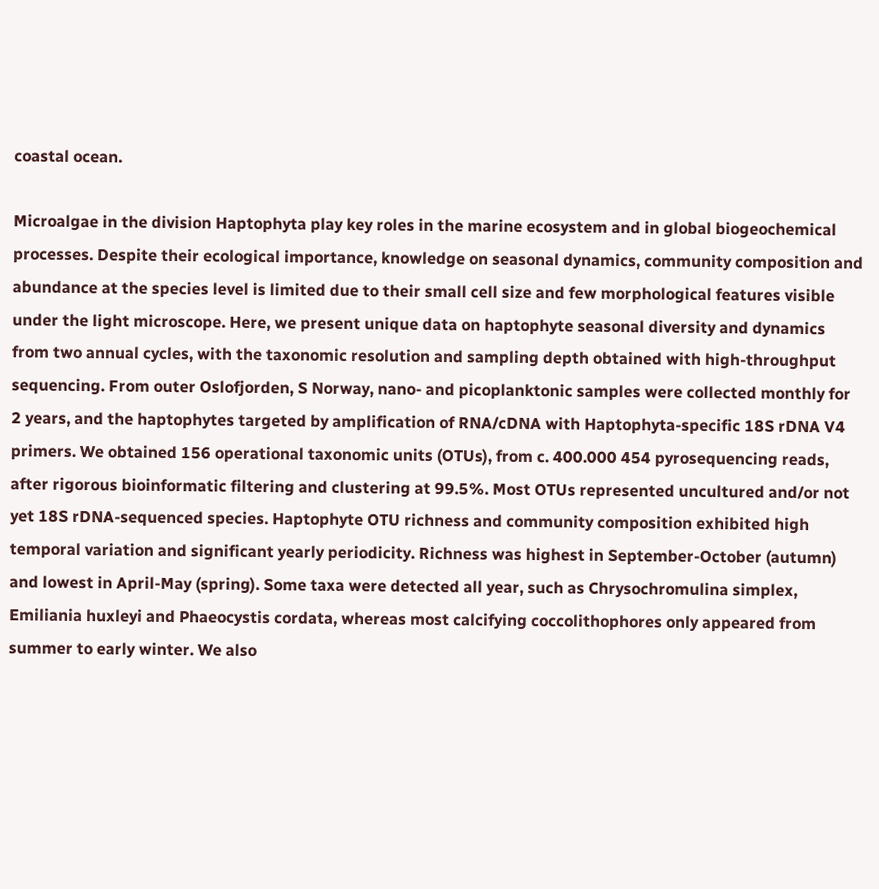coastal ocean.

Microalgae in the division Haptophyta play key roles in the marine ecosystem and in global biogeochemical processes. Despite their ecological importance, knowledge on seasonal dynamics, community composition and abundance at the species level is limited due to their small cell size and few morphological features visible under the light microscope. Here, we present unique data on haptophyte seasonal diversity and dynamics from two annual cycles, with the taxonomic resolution and sampling depth obtained with high-throughput sequencing. From outer Oslofjorden, S Norway, nano- and picoplanktonic samples were collected monthly for 2 years, and the haptophytes targeted by amplification of RNA/cDNA with Haptophyta-specific 18S rDNA V4 primers. We obtained 156 operational taxonomic units (OTUs), from c. 400.000 454 pyrosequencing reads, after rigorous bioinformatic filtering and clustering at 99.5%. Most OTUs represented uncultured and/or not yet 18S rDNA-sequenced species. Haptophyte OTU richness and community composition exhibited high temporal variation and significant yearly periodicity. Richness was highest in September-October (autumn) and lowest in April-May (spring). Some taxa were detected all year, such as Chrysochromulina simplex, Emiliania huxleyi and Phaeocystis cordata, whereas most calcifying coccolithophores only appeared from summer to early winter. We also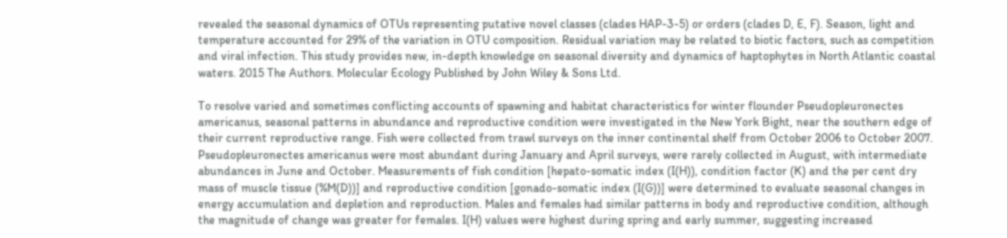revealed the seasonal dynamics of OTUs representing putative novel classes (clades HAP-3-5) or orders (clades D, E, F). Season, light and temperature accounted for 29% of the variation in OTU composition. Residual variation may be related to biotic factors, such as competition and viral infection. This study provides new, in-depth knowledge on seasonal diversity and dynamics of haptophytes in North Atlantic coastal waters. 2015 The Authors. Molecular Ecology Published by John Wiley & Sons Ltd.

To resolve varied and sometimes conflicting accounts of spawning and habitat characteristics for winter flounder Pseudopleuronectes americanus, seasonal patterns in abundance and reproductive condition were investigated in the New York Bight, near the southern edge of their current reproductive range. Fish were collected from trawl surveys on the inner continental shelf from October 2006 to October 2007. Pseudopleuronectes americanus were most abundant during January and April surveys, were rarely collected in August, with intermediate abundances in June and October. Measurements of fish condition [hepato-somatic index (I(H)), condition factor (K) and the per cent dry mass of muscle tissue (%M(D))] and reproductive condition [gonado-somatic index (I(G))] were determined to evaluate seasonal changes in energy accumulation and depletion and reproduction. Males and females had similar patterns in body and reproductive condition, although the magnitude of change was greater for females. I(H) values were highest during spring and early summer, suggesting increased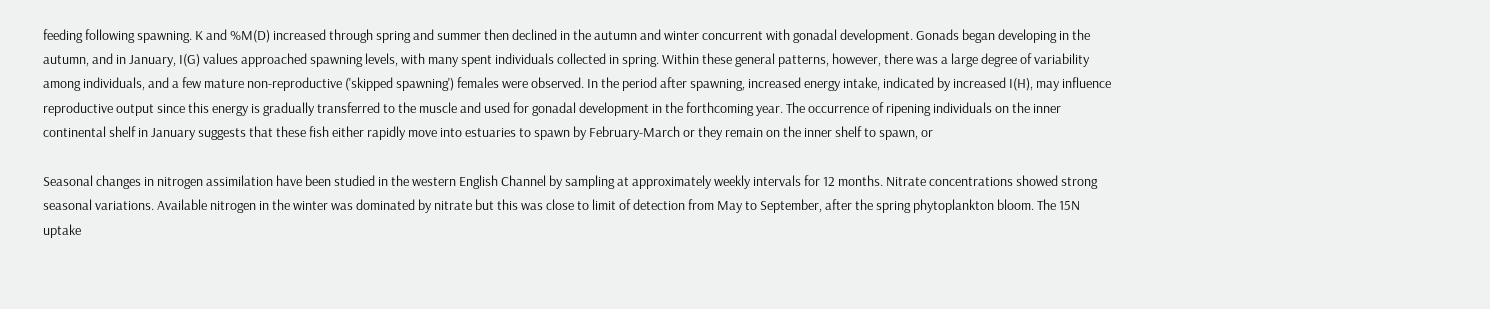feeding following spawning. K and %M(D) increased through spring and summer then declined in the autumn and winter concurrent with gonadal development. Gonads began developing in the autumn, and in January, I(G) values approached spawning levels, with many spent individuals collected in spring. Within these general patterns, however, there was a large degree of variability among individuals, and a few mature non-reproductive ('skipped spawning') females were observed. In the period after spawning, increased energy intake, indicated by increased I(H), may influence reproductive output since this energy is gradually transferred to the muscle and used for gonadal development in the forthcoming year. The occurrence of ripening individuals on the inner continental shelf in January suggests that these fish either rapidly move into estuaries to spawn by February-March or they remain on the inner shelf to spawn, or

Seasonal changes in nitrogen assimilation have been studied in the western English Channel by sampling at approximately weekly intervals for 12 months. Nitrate concentrations showed strong seasonal variations. Available nitrogen in the winter was dominated by nitrate but this was close to limit of detection from May to September, after the spring phytoplankton bloom. The 15N uptake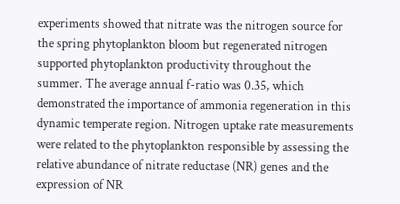experiments showed that nitrate was the nitrogen source for the spring phytoplankton bloom but regenerated nitrogen supported phytoplankton productivity throughout the summer. The average annual f-ratio was 0.35, which demonstrated the importance of ammonia regeneration in this dynamic temperate region. Nitrogen uptake rate measurements were related to the phytoplankton responsible by assessing the relative abundance of nitrate reductase (NR) genes and the expression of NR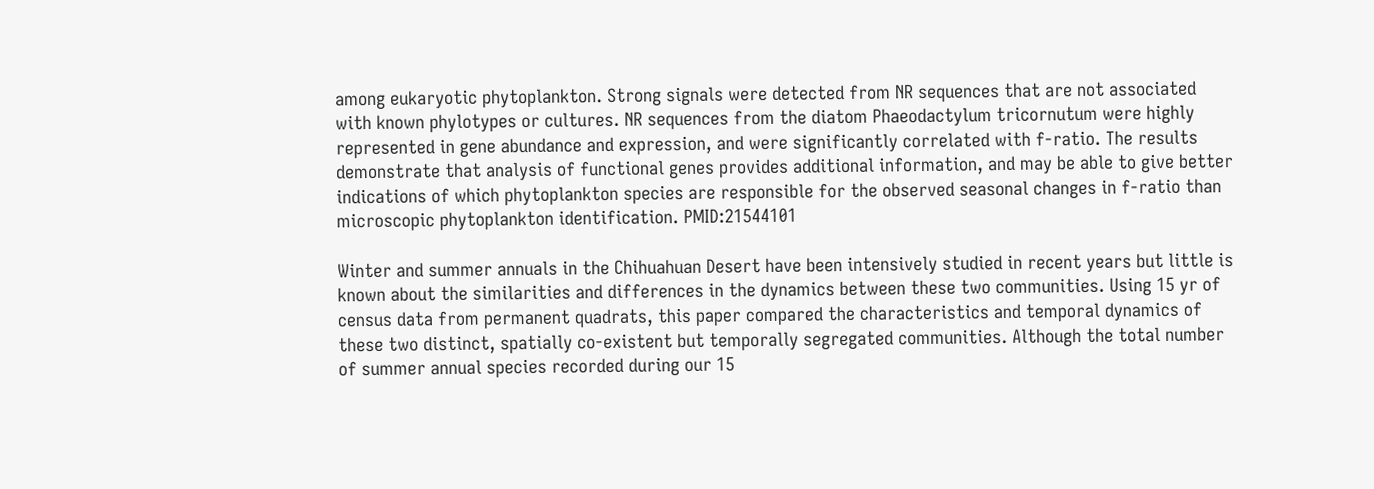among eukaryotic phytoplankton. Strong signals were detected from NR sequences that are not associated with known phylotypes or cultures. NR sequences from the diatom Phaeodactylum tricornutum were highly represented in gene abundance and expression, and were significantly correlated with f-ratio. The results demonstrate that analysis of functional genes provides additional information, and may be able to give better indications of which phytoplankton species are responsible for the observed seasonal changes in f-ratio than microscopic phytoplankton identification. PMID:21544101

Winter and summer annuals in the Chihuahuan Desert have been intensively studied in recent years but little is known about the similarities and differences in the dynamics between these two communities. Using 15 yr of census data from permanent quadrats, this paper compared the characteristics and temporal dynamics of these two distinct, spatially co-existent but temporally segregated communities. Although the total number of summer annual species recorded during our 15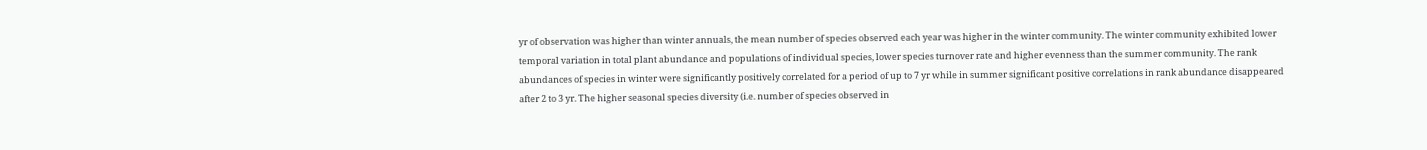yr of observation was higher than winter annuals, the mean number of species observed each year was higher in the winter community. The winter community exhibited lower temporal variation in total plant abundance and populations of individual species, lower species turnover rate and higher evenness than the summer community. The rank abundances of species in winter were significantly positively correlated for a period of up to 7 yr while in summer significant positive correlations in rank abundance disappeared after 2 to 3 yr. The higher seasonal species diversity (i.e. number of species observed in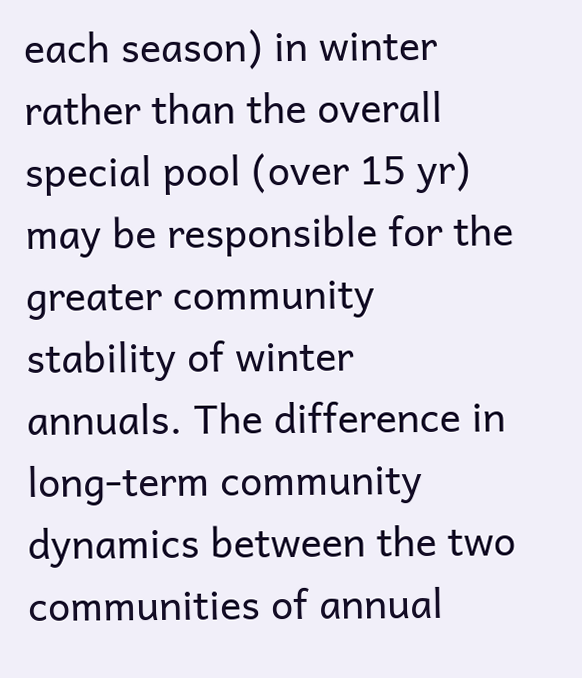each season) in winter rather than the overall special pool (over 15 yr) may be responsible for the greater community stability of winter annuals. The difference in long-term community dynamics between the two communities of annual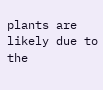plants are likely due to the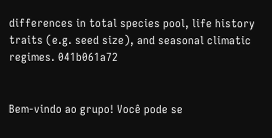differences in total species pool, life history traits (e.g. seed size), and seasonal climatic regimes. 041b061a72


Bem-vindo ao grupo! Você pode se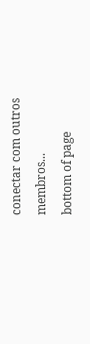conectar com outros membros...
bottom of page